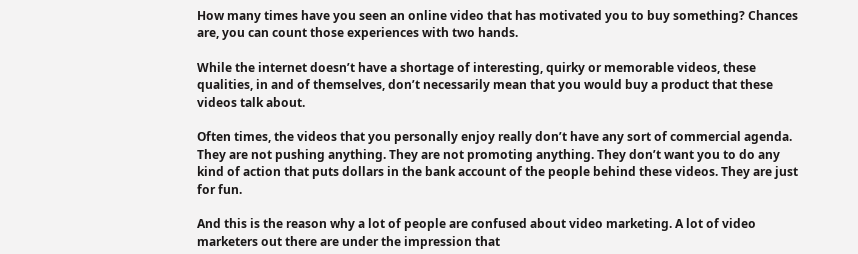How many times have you seen an online video that has motivated you to buy something? Chances are, you can count those experiences with two hands.

While the internet doesn’t have a shortage of interesting, quirky or memorable videos, these qualities, in and of themselves, don’t necessarily mean that you would buy a product that these videos talk about.

Often times, the videos that you personally enjoy really don’t have any sort of commercial agenda. They are not pushing anything. They are not promoting anything. They don’t want you to do any kind of action that puts dollars in the bank account of the people behind these videos. They are just for fun.

And this is the reason why a lot of people are confused about video marketing. A lot of video marketers out there are under the impression that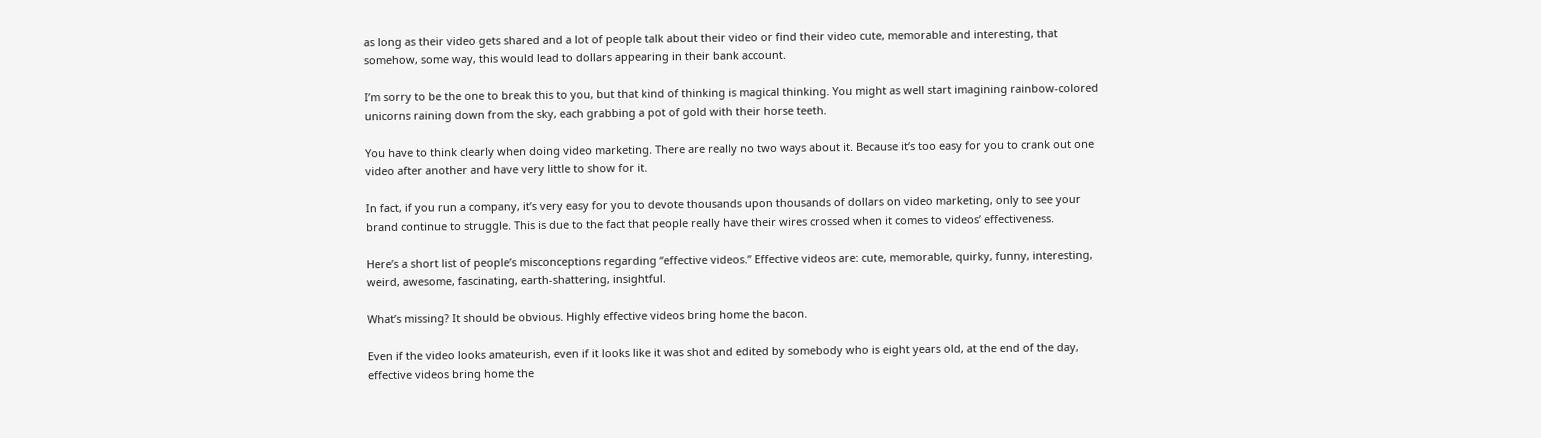as long as their video gets shared and a lot of people talk about their video or find their video cute, memorable and interesting, that somehow, some way, this would lead to dollars appearing in their bank account.

I’m sorry to be the one to break this to you, but that kind of thinking is magical thinking. You might as well start imagining rainbow-colored unicorns raining down from the sky, each grabbing a pot of gold with their horse teeth.

You have to think clearly when doing video marketing. There are really no two ways about it. Because it’s too easy for you to crank out one video after another and have very little to show for it.

In fact, if you run a company, it’s very easy for you to devote thousands upon thousands of dollars on video marketing, only to see your brand continue to struggle. This is due to the fact that people really have their wires crossed when it comes to videos’ effectiveness.

Here’s a short list of people’s misconceptions regarding “effective videos.” Effective videos are: cute, memorable, quirky, funny, interesting, weird, awesome, fascinating, earth-shattering, insightful.

What’s missing? It should be obvious. Highly effective videos bring home the bacon.

Even if the video looks amateurish, even if it looks like it was shot and edited by somebody who is eight years old, at the end of the day, effective videos bring home the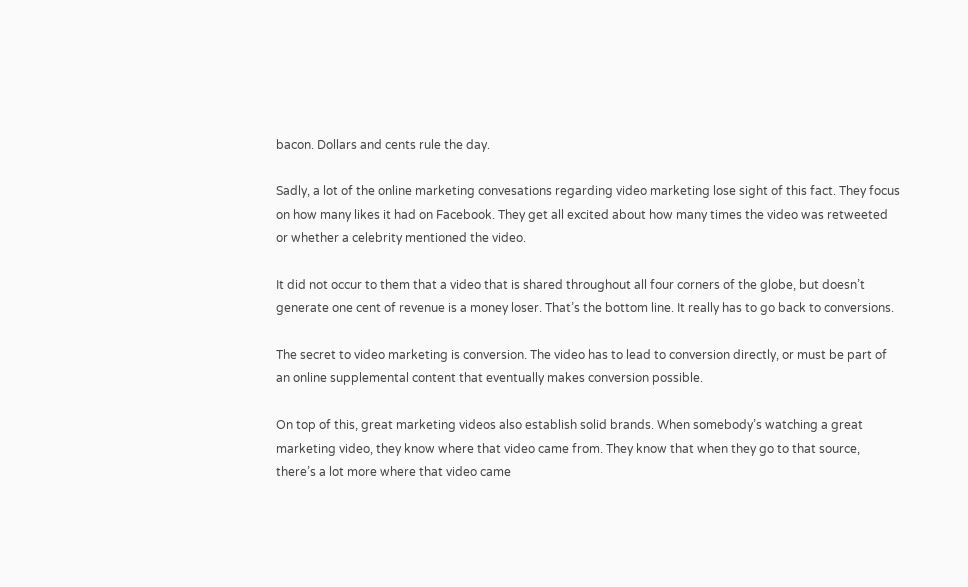bacon. Dollars and cents rule the day.

Sadly, a lot of the online marketing convesations regarding video marketing lose sight of this fact. They focus on how many likes it had on Facebook. They get all excited about how many times the video was retweeted or whether a celebrity mentioned the video.

It did not occur to them that a video that is shared throughout all four corners of the globe, but doesn’t generate one cent of revenue is a money loser. That’s the bottom line. It really has to go back to conversions.

The secret to video marketing is conversion. The video has to lead to conversion directly, or must be part of an online supplemental content that eventually makes conversion possible.

On top of this, great marketing videos also establish solid brands. When somebody’s watching a great marketing video, they know where that video came from. They know that when they go to that source, there’s a lot more where that video came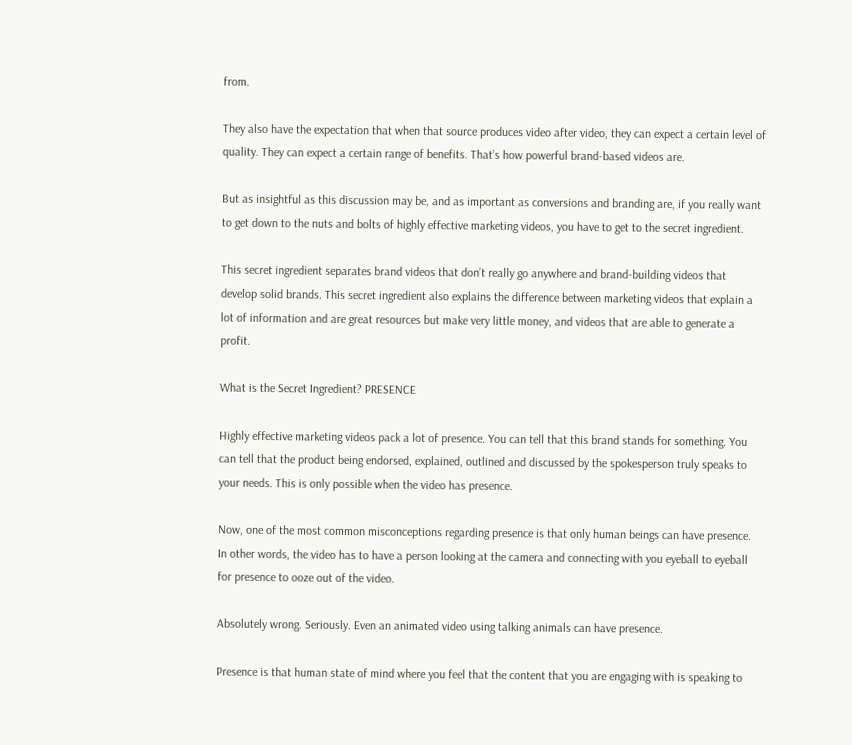from.

They also have the expectation that when that source produces video after video, they can expect a certain level of quality. They can expect a certain range of benefits. That’s how powerful brand-based videos are.

But as insightful as this discussion may be, and as important as conversions and branding are, if you really want to get down to the nuts and bolts of highly effective marketing videos, you have to get to the secret ingredient.

This secret ingredient separates brand videos that don’t really go anywhere and brand-building videos that develop solid brands. This secret ingredient also explains the difference between marketing videos that explain a lot of information and are great resources but make very little money, and videos that are able to generate a profit.

What is the Secret Ingredient? PRESENCE

Highly effective marketing videos pack a lot of presence. You can tell that this brand stands for something. You can tell that the product being endorsed, explained, outlined and discussed by the spokesperson truly speaks to your needs. This is only possible when the video has presence.

Now, one of the most common misconceptions regarding presence is that only human beings can have presence. In other words, the video has to have a person looking at the camera and connecting with you eyeball to eyeball for presence to ooze out of the video.

Absolutely wrong. Seriously. Even an animated video using talking animals can have presence.

Presence is that human state of mind where you feel that the content that you are engaging with is speaking to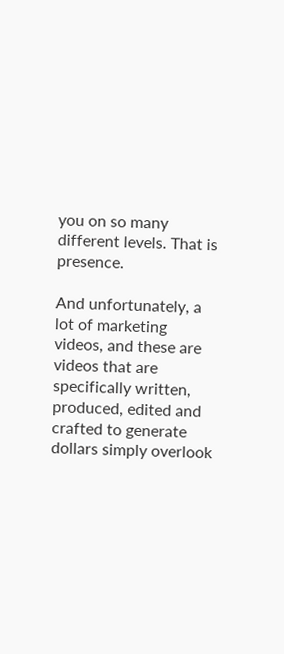you on so many different levels. That is presence.

And unfortunately, a lot of marketing videos, and these are videos that are specifically written, produced, edited and crafted to generate dollars simply overlook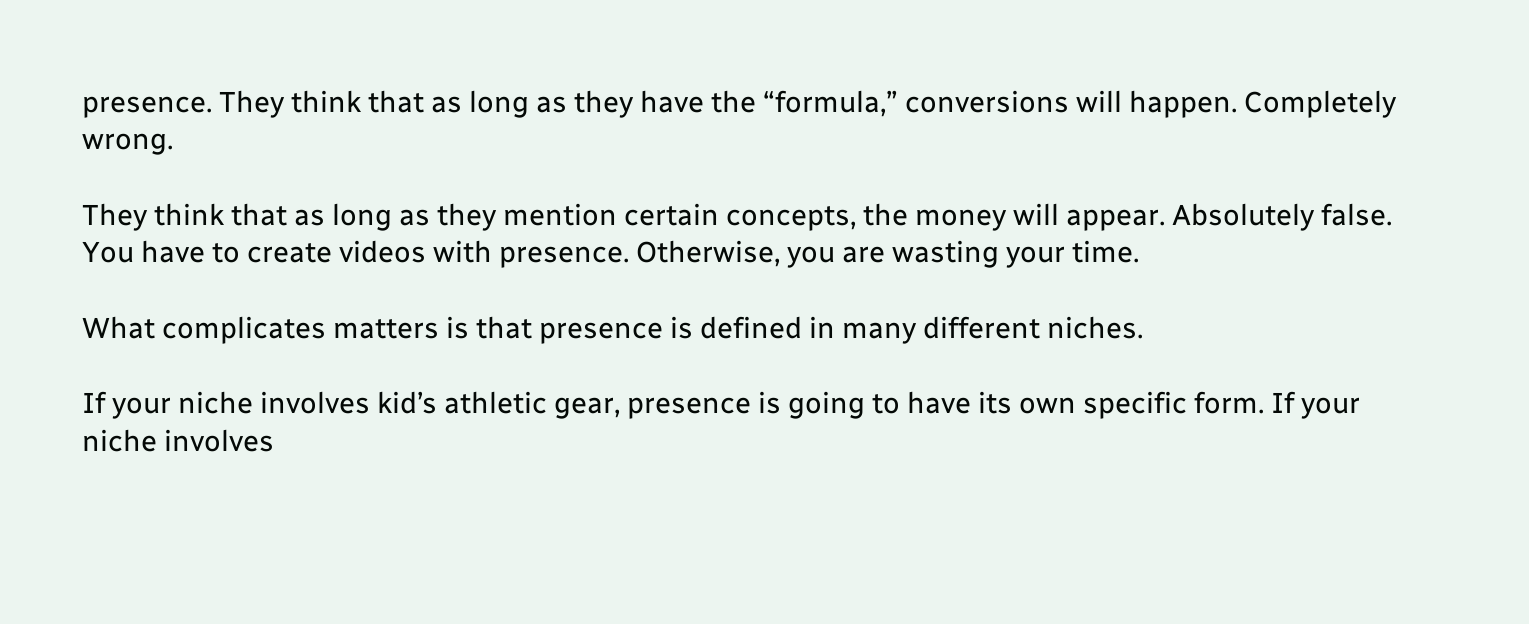presence. They think that as long as they have the “formula,” conversions will happen. Completely wrong.

They think that as long as they mention certain concepts, the money will appear. Absolutely false. You have to create videos with presence. Otherwise, you are wasting your time.

What complicates matters is that presence is defined in many different niches.

If your niche involves kid’s athletic gear, presence is going to have its own specific form. If your niche involves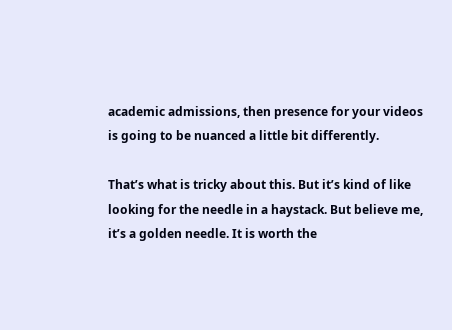academic admissions, then presence for your videos is going to be nuanced a little bit differently.

That’s what is tricky about this. But it’s kind of like looking for the needle in a haystack. But believe me, it’s a golden needle. It is worth the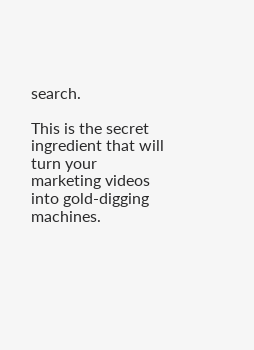search.

This is the secret ingredient that will turn your marketing videos into gold-digging machines.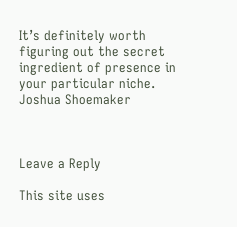It’s definitely worth figuring out the secret ingredient of presence in your particular niche.
Joshua Shoemaker



Leave a Reply

This site uses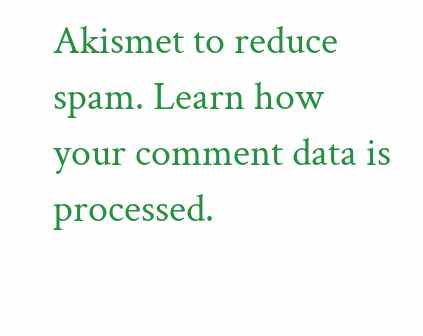Akismet to reduce spam. Learn how your comment data is processed.